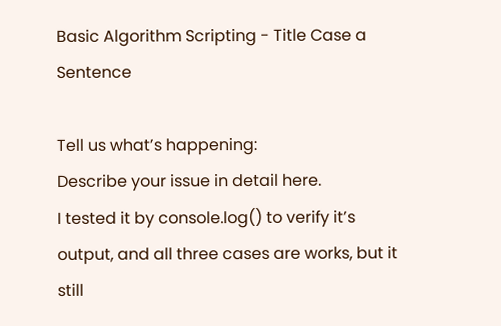Basic Algorithm Scripting - Title Case a Sentence

Tell us what’s happening:
Describe your issue in detail here.
I tested it by console.log() to verify it’s output, and all three cases are works, but it still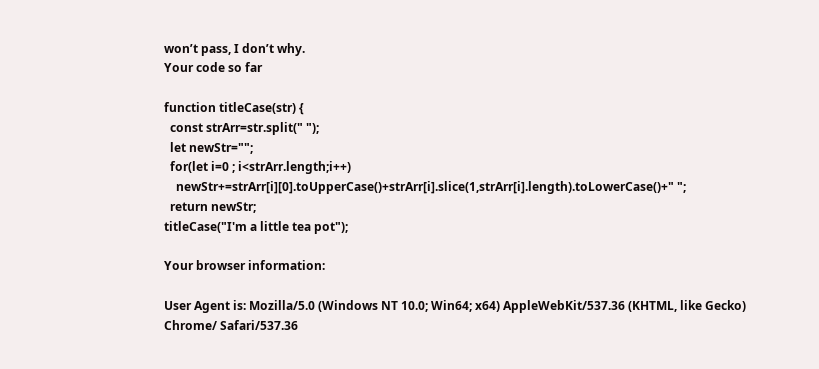won’t pass, I don’t why.
Your code so far

function titleCase(str) {
  const strArr=str.split(" ");
  let newStr="";
  for(let i=0 ; i<strArr.length;i++)
    newStr+=strArr[i][0].toUpperCase()+strArr[i].slice(1,strArr[i].length).toLowerCase()+" ";
  return newStr;
titleCase("I'm a little tea pot");

Your browser information:

User Agent is: Mozilla/5.0 (Windows NT 10.0; Win64; x64) AppleWebKit/537.36 (KHTML, like Gecko) Chrome/ Safari/537.36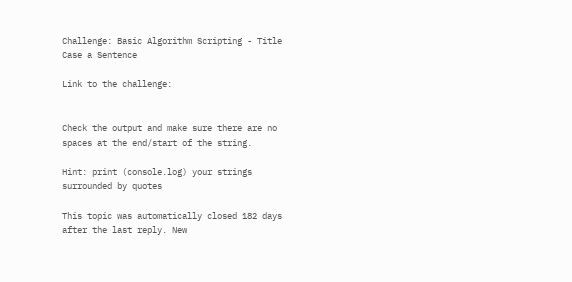Challenge: Basic Algorithm Scripting - Title Case a Sentence

Link to the challenge:


Check the output and make sure there are no spaces at the end/start of the string.

Hint: print (console.log) your strings surrounded by quotes

This topic was automatically closed 182 days after the last reply. New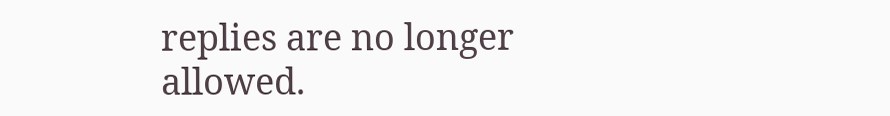replies are no longer allowed.